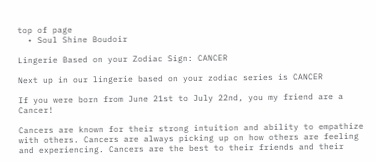top of page
  • Soul Shine Boudoir

Lingerie Based on your Zodiac Sign: CANCER

Next up in our lingerie based on your zodiac series is CANCER

If you were born from June 21st to July 22nd, you my friend are a Cancer!

Cancers are known for their strong intuition and ability to empathize with others. Cancers are always picking up on how others are feeling and experiencing. Cancers are the best to their friends and their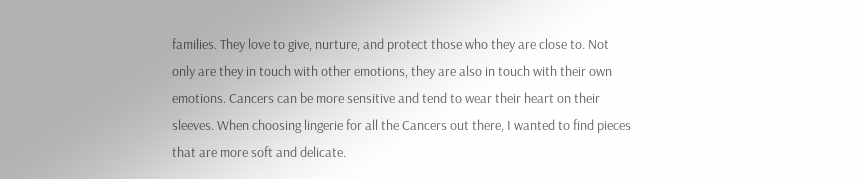families. They love to give, nurture, and protect those who they are close to. Not only are they in touch with other emotions, they are also in touch with their own emotions. Cancers can be more sensitive and tend to wear their heart on their sleeves. When choosing lingerie for all the Cancers out there, I wanted to find pieces that are more soft and delicate.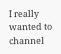I really wanted to channel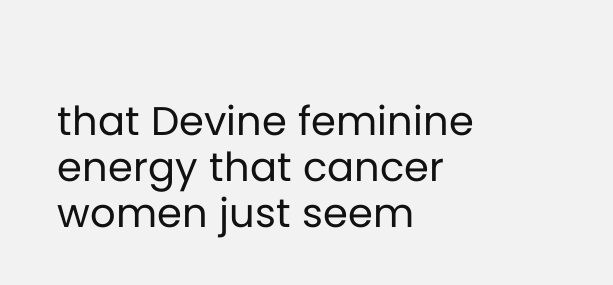that Devine feminine energy that cancer women just seem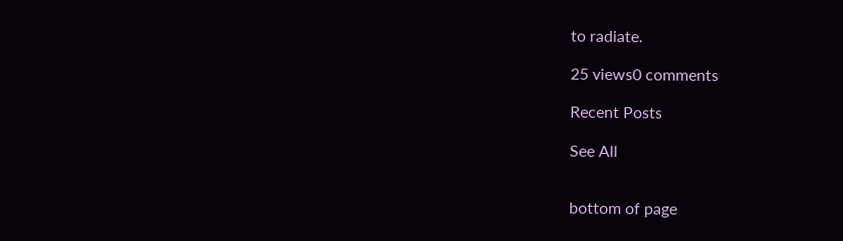to radiate.

25 views0 comments

Recent Posts

See All


bottom of page